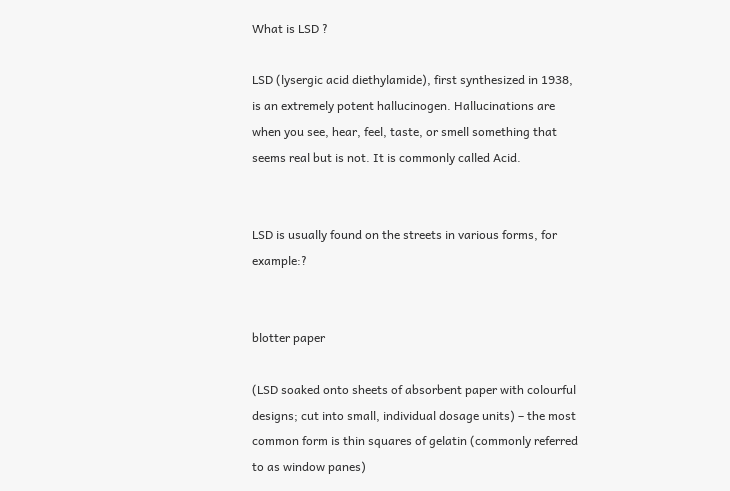What is LSD ?

LSD (lysergic acid diethylamide), first synthesized in 1938, is an extremely potent hallucinogen. Hallucinations are when you see, hear, feel, taste, or smell something that seems real but is not. It is commonly called Acid.


LSD is usually found on the streets in various forms, for example:?


blotter paper

(LSD soaked onto sheets of absorbent paper with colourful designs; cut into small, individual dosage units) – the most common form is thin squares of gelatin (commonly referred to as window panes)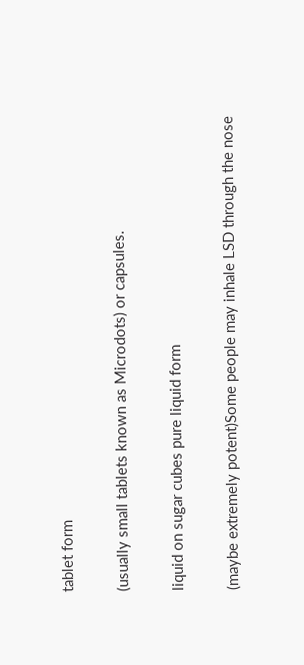tablet form

(usually small tablets known as Microdots) or capsules.

liquid on sugar cubes pure liquid form

(maybe extremely potent)Some people may inhale LSD through the nose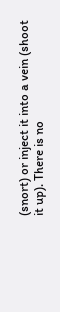(snort) or inject it into a vein (shoot it up). There is no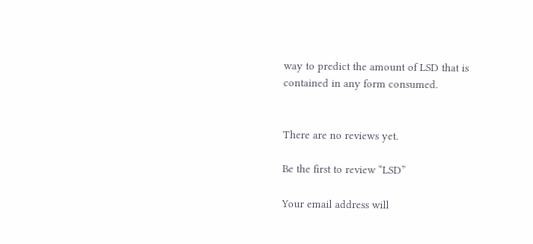way to predict the amount of LSD that is contained in any form consumed.


There are no reviews yet.

Be the first to review “LSD”

Your email address will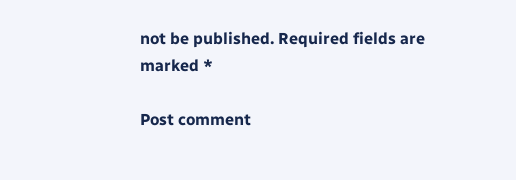not be published. Required fields are marked *

Post comment